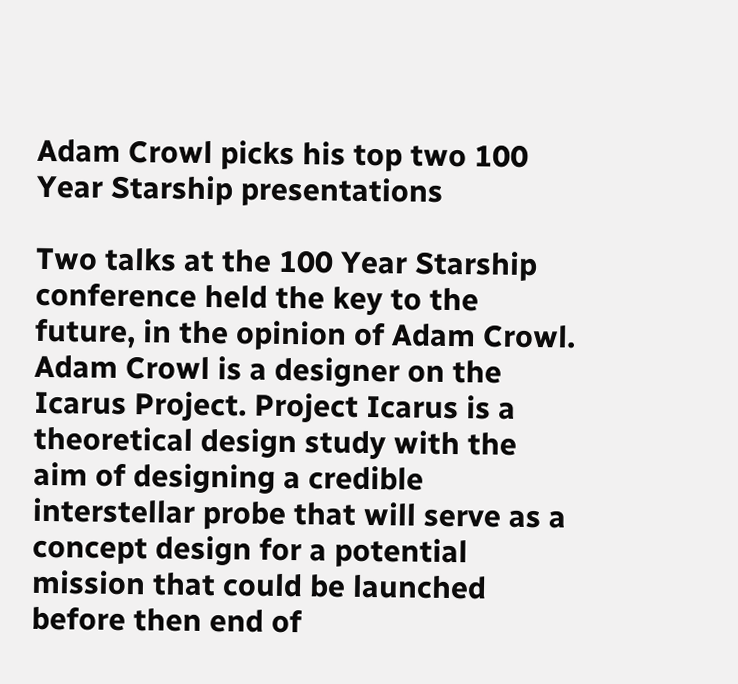Adam Crowl picks his top two 100 Year Starship presentations

Two talks at the 100 Year Starship conference held the key to the future, in the opinion of Adam Crowl. Adam Crowl is a designer on the Icarus Project. Project Icarus is a theoretical design study with the aim of designing a credible interstellar probe that will serve as a concept design for a potential mission that could be launched before then end of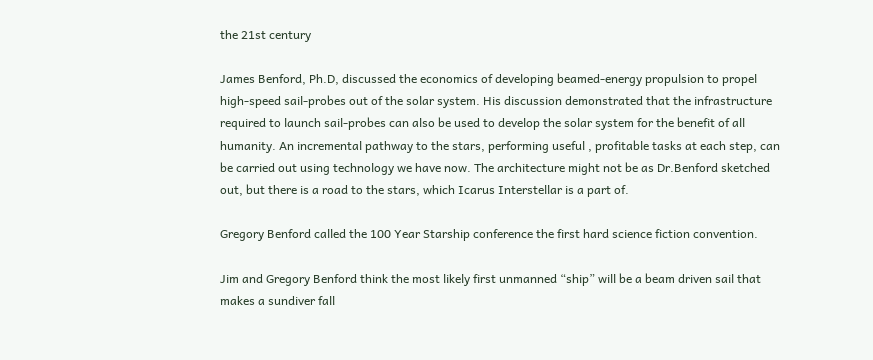the 21st century

James Benford, Ph.D, discussed the economics of developing beamed-energy propulsion to propel high-speed sail-probes out of the solar system. His discussion demonstrated that the infrastructure required to launch sail-probes can also be used to develop the solar system for the benefit of all humanity. An incremental pathway to the stars, performing useful , profitable tasks at each step, can be carried out using technology we have now. The architecture might not be as Dr.Benford sketched out, but there is a road to the stars, which Icarus Interstellar is a part of.

Gregory Benford called the 100 Year Starship conference the first hard science fiction convention.

Jim and Gregory Benford think the most likely first unmanned “ship” will be a beam driven sail that makes a sundiver fall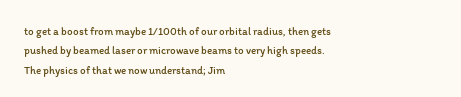to get a boost from maybe 1/100th of our orbital radius, then gets pushed by beamed laser or microwave beams to very high speeds. The physics of that we now understand; Jim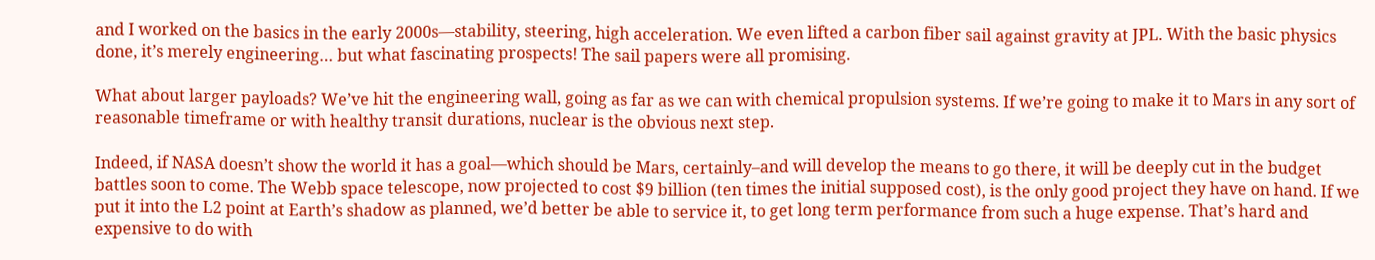and I worked on the basics in the early 2000s—stability, steering, high acceleration. We even lifted a carbon fiber sail against gravity at JPL. With the basic physics done, it’s merely engineering… but what fascinating prospects! The sail papers were all promising.

What about larger payloads? We’ve hit the engineering wall, going as far as we can with chemical propulsion systems. If we’re going to make it to Mars in any sort of reasonable timeframe or with healthy transit durations, nuclear is the obvious next step.

Indeed, if NASA doesn’t show the world it has a goal—which should be Mars, certainly–and will develop the means to go there, it will be deeply cut in the budget battles soon to come. The Webb space telescope, now projected to cost $9 billion (ten times the initial supposed cost), is the only good project they have on hand. If we put it into the L2 point at Earth’s shadow as planned, we’d better be able to service it, to get long term performance from such a huge expense. That’s hard and expensive to do with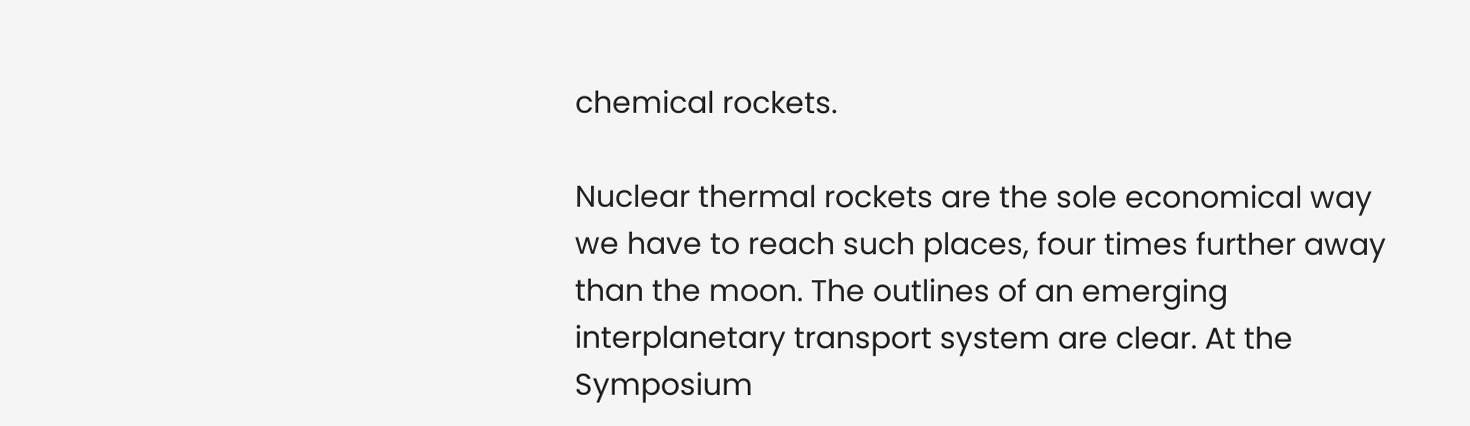chemical rockets.

Nuclear thermal rockets are the sole economical way we have to reach such places, four times further away than the moon. The outlines of an emerging interplanetary transport system are clear. At the Symposium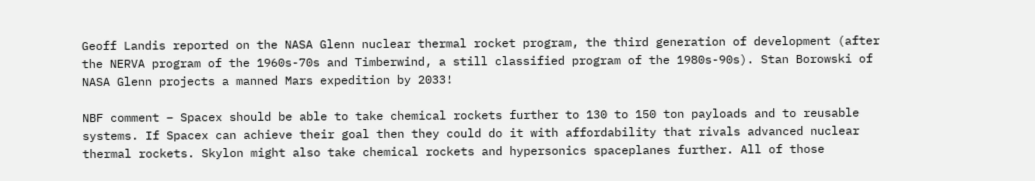Geoff Landis reported on the NASA Glenn nuclear thermal rocket program, the third generation of development (after the NERVA program of the 1960s-70s and Timberwind, a still classified program of the 1980s-90s). Stan Borowski of NASA Glenn projects a manned Mars expedition by 2033!

NBF comment – Spacex should be able to take chemical rockets further to 130 to 150 ton payloads and to reusable systems. If Spacex can achieve their goal then they could do it with affordability that rivals advanced nuclear thermal rockets. Skylon might also take chemical rockets and hypersonics spaceplanes further. All of those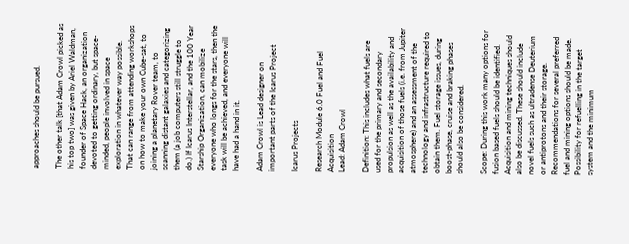approaches should be pursued.

The other talk [that Adam Crowl picked as his top two] was given by Ariel Waldman, founder of Space Hack, an organization devoted to getting ordinary, but space-minded, people involved in space exploration in whatever way possible. That can range from attending workshops on how to make your own Cube-sat, to joining a planetary Rover team, to scanning distant galaxies and categorizing them (a job computers still struggle to do.) If Icarus Interstellar, and the 100 Year Starship Organization, can mobilize everyone who longs for the stars, then the task will be achieved, and everyone will have had a hand in it.

Adam Crowl is Lead designer on important parts of the Icarus Project

Icarus Projects

Research Module 6.0 Fuel and Fuel Acquisition
Lead: Adam Crowl

Definition: This includes what fuels are used for the primary and secondary propulsion as well as the availability and acquisition of those fuels (i.e. from Jupiter atmosphere) and an assessment of the technology and infrastructure required to obtain them. Fuel storage issues, during boost-phase, cruise and braking phases should also be considered.

Scope: During this work many options for fusion based fuels should be identified. Acquisition and mining techniques should also be discussed. These should include novel fuels such as ultradense Deuterium or antiprotons and their storage. Recommendations for several preferred fuel and mining options should be made. Possibility for refuelling in the target system and the minimum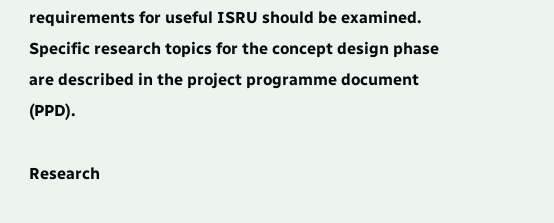requirements for useful ISRU should be examined. Specific research topics for the concept design phase are described in the project programme document (PPD).

Research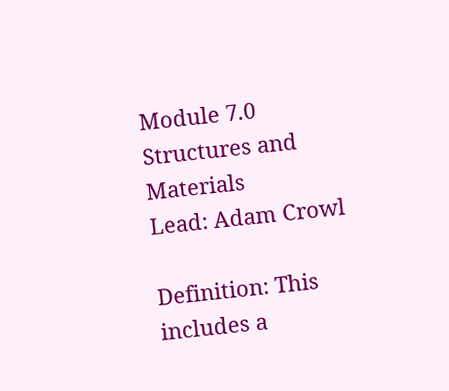Module 7.0 Structures and Materials
Lead: Adam Crowl

Definition: This includes a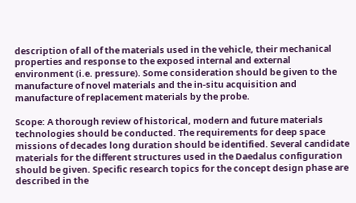description of all of the materials used in the vehicle, their mechanical properties and response to the exposed internal and external environment (i.e. pressure). Some consideration should be given to the manufacture of novel materials and the in-situ acquisition and manufacture of replacement materials by the probe.

Scope: A thorough review of historical, modern and future materials technologies should be conducted. The requirements for deep space missions of decades long duration should be identified. Several candidate materials for the different structures used in the Daedalus configuration should be given. Specific research topics for the concept design phase are described in the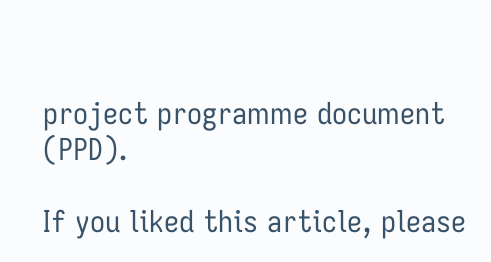project programme document (PPD).

If you liked this article, please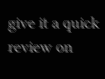give it a quick review on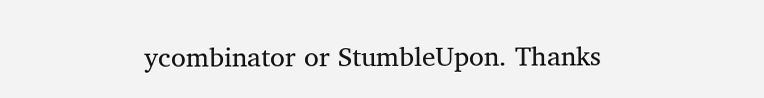ycombinator or StumbleUpon. Thanks